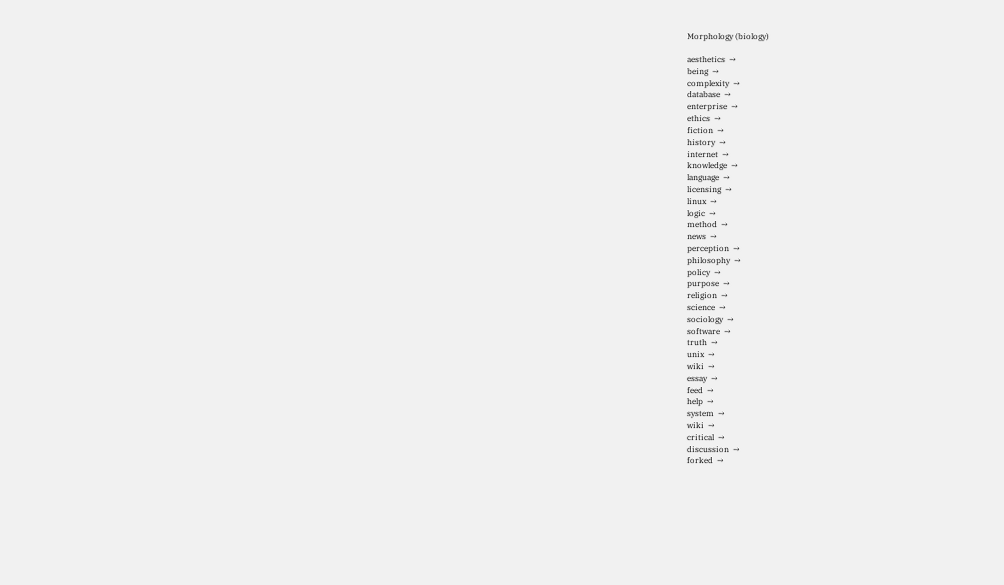Morphology (biology)

aesthetics  →
being  →
complexity  →
database  →
enterprise  →
ethics  →
fiction  →
history  →
internet  →
knowledge  →
language  →
licensing  →
linux  →
logic  →
method  →
news  →
perception  →
philosophy  →
policy  →
purpose  →
religion  →
science  →
sociology  →
software  →
truth  →
unix  →
wiki  →
essay  →
feed  →
help  →
system  →
wiki  →
critical  →
discussion  →
forked  →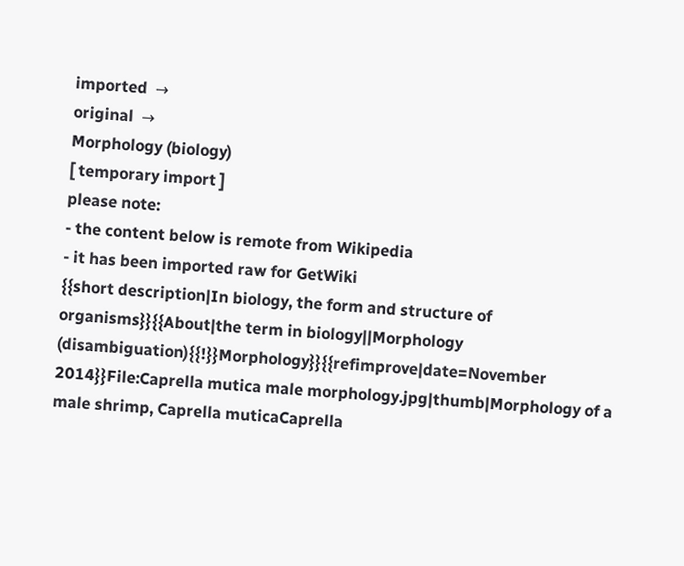imported  →
original  →
Morphology (biology)
[ temporary import ]
please note:
- the content below is remote from Wikipedia
- it has been imported raw for GetWiki
{{short description|In biology, the form and structure of organisms}}{{About|the term in biology||Morphology (disambiguation){{!}}Morphology}}{{refimprove|date=November 2014}}File:Caprella mutica male morphology.jpg|thumb|Morphology of a male shrimp, Caprella muticaCaprella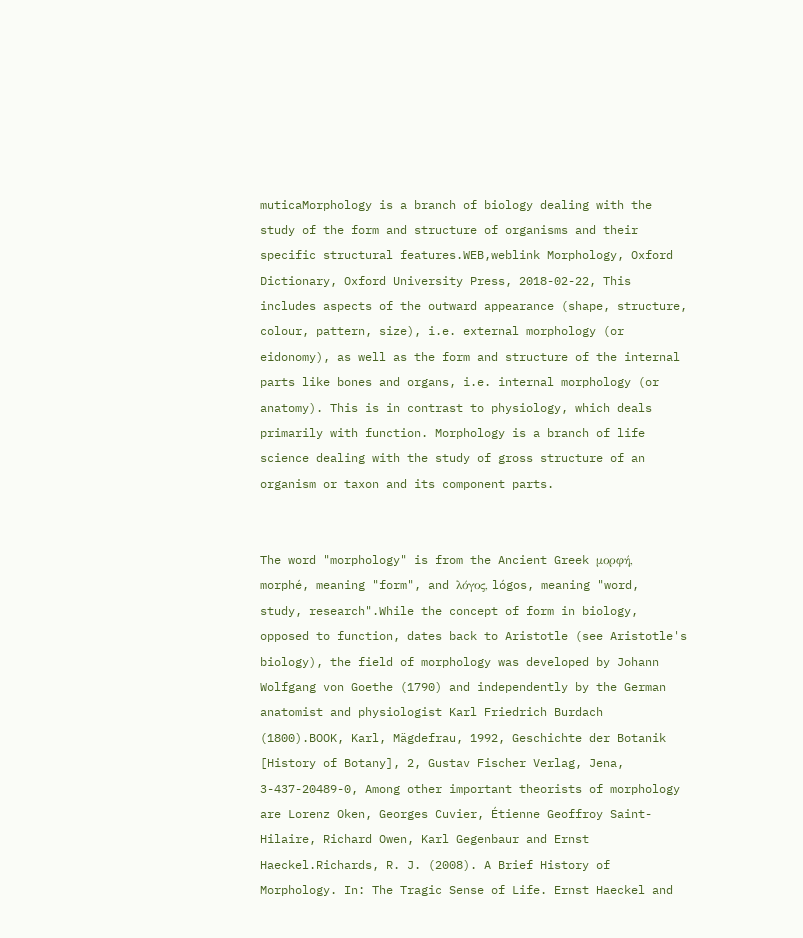muticaMorphology is a branch of biology dealing with the study of the form and structure of organisms and their specific structural features.WEB,weblink Morphology, Oxford Dictionary, Oxford University Press, 2018-02-22, This includes aspects of the outward appearance (shape, structure, colour, pattern, size), i.e. external morphology (or eidonomy), as well as the form and structure of the internal parts like bones and organs, i.e. internal morphology (or anatomy). This is in contrast to physiology, which deals primarily with function. Morphology is a branch of life science dealing with the study of gross structure of an organism or taxon and its component parts.


The word "morphology" is from the Ancient Greek μορφή, morphé, meaning "form", and λόγος, lógos, meaning "word, study, research".While the concept of form in biology, opposed to function, dates back to Aristotle (see Aristotle's biology), the field of morphology was developed by Johann Wolfgang von Goethe (1790) and independently by the German anatomist and physiologist Karl Friedrich Burdach (1800).BOOK, Karl, Mägdefrau, 1992, Geschichte der Botanik [History of Botany], 2, Gustav Fischer Verlag, Jena, 3-437-20489-0, Among other important theorists of morphology are Lorenz Oken, Georges Cuvier, Étienne Geoffroy Saint-Hilaire, Richard Owen, Karl Gegenbaur and Ernst Haeckel.Richards, R. J. (2008). A Brief History of Morphology. In: The Tragic Sense of Life. Ernst Haeckel and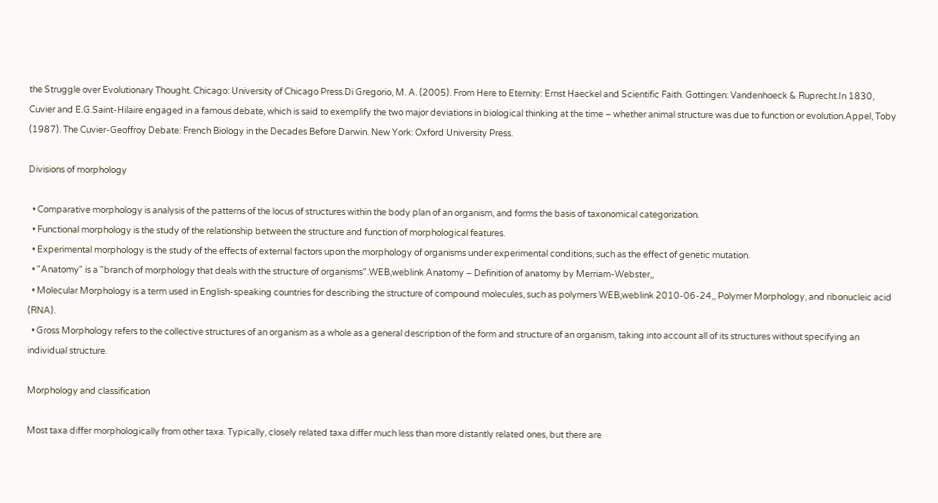the Struggle over Evolutionary Thought. Chicago: University of Chicago Press.Di Gregorio, M. A. (2005). From Here to Eternity: Ernst Haeckel and Scientific Faith. Gottingen: Vandenhoeck & Ruprecht.In 1830, Cuvier and E.G.Saint-Hilaire engaged in a famous debate, which is said to exemplify the two major deviations in biological thinking at the time – whether animal structure was due to function or evolution.Appel, Toby (1987). The Cuvier-Geoffroy Debate: French Biology in the Decades Before Darwin. New York: Oxford University Press.

Divisions of morphology

  • Comparative morphology is analysis of the patterns of the locus of structures within the body plan of an organism, and forms the basis of taxonomical categorization.
  • Functional morphology is the study of the relationship between the structure and function of morphological features.
  • Experimental morphology is the study of the effects of external factors upon the morphology of organisms under experimental conditions, such as the effect of genetic mutation.
  • "Anatomy" is a "branch of morphology that deals with the structure of organisms".WEB,weblink Anatomy – Definition of anatomy by Merriam-Webster,,
  • Molecular Morphology is a term used in English-speaking countries for describing the structure of compound molecules, such as polymers WEB,weblink 2010-06-24,, Polymer Morphology, and ribonucleic acid (RNA).
  • Gross Morphology refers to the collective structures of an organism as a whole as a general description of the form and structure of an organism, taking into account all of its structures without specifying an individual structure.

Morphology and classification

Most taxa differ morphologically from other taxa. Typically, closely related taxa differ much less than more distantly related ones, but there are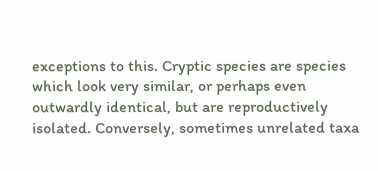exceptions to this. Cryptic species are species which look very similar, or perhaps even outwardly identical, but are reproductively isolated. Conversely, sometimes unrelated taxa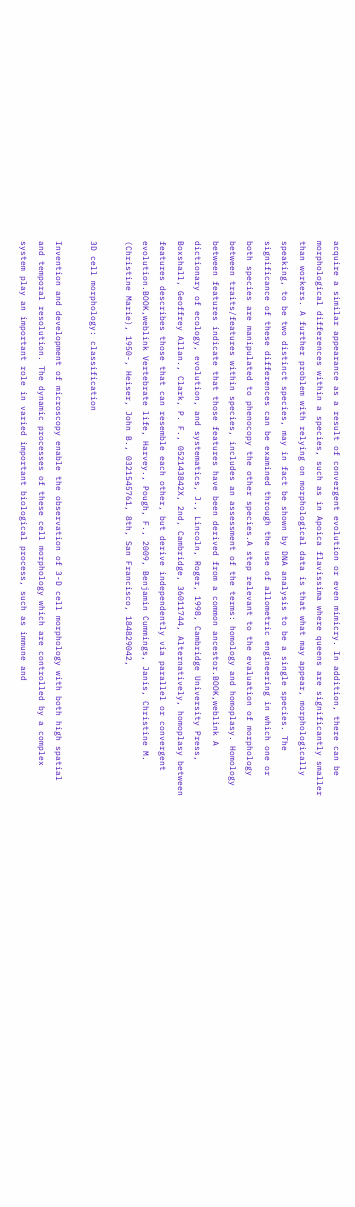acquire a similar appearance as a result of convergent evolution or even mimicry. In addition, there can be morphological differences within a species, such as in Apoica flavissima where queens are significantly smaller than workers. A further problem with relying on morphological data is that what may appear, morphologically speaking, to be two distinct species, may in fact be shown by DNA analysis to be a single species. The significance of these differences can be examined through the use of allometric engineering in which one or both species are manipulated to phenocopy the other species.A step relevant to the evaluation of morphology between traits/features within species, includes an assessment of the terms: homology and homoplasy. Homology between features indicate that those features have been derived from a common ancestor.BOOK,weblink A dictionary of ecology, evolution, and systematics, J., Lincoln, Roger, 1998, Cambridge University Press, Boxshall, Geoffrey Allan., Clark, P. F., 052143842X, 2nd, Cambridge, 36011744, Alternatively, homoplasy between features describes those that can resemble each other, but derive independently via parallel or convergent evolution.BOOK,weblink Vertebrate life, Harvey., Pough, F., 2009, Benjamin Cummings, Janis, Christine M. (Christine Marie), 1950-, Heiser, John B., 0321545761, 8th, San Francisco, 184829042,

3D cell morphology: classification

Invention and development of microscopy enable the observation of 3-D cell morphology with both high spatial and temporal resolution. The dynamic processes of these cell morphology which are controlled by a complex system play an important role in varied important biological process, such as immune and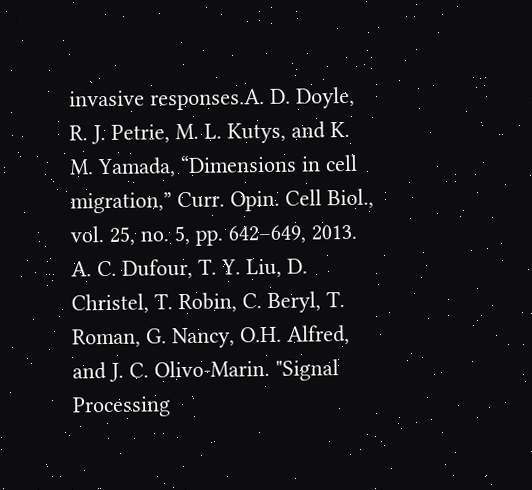invasive responses.A. D. Doyle, R. J. Petrie, M. L. Kutys, and K. M. Yamada, “Dimensions in cell migration,” Curr. Opin. Cell Biol., vol. 25, no. 5, pp. 642–649, 2013. A. C. Dufour, T. Y. Liu, D. Christel, T. Robin, C. Beryl, T. Roman, G. Nancy, O.H. Alfred, and J. C. Olivo-Marin. "Signal Processing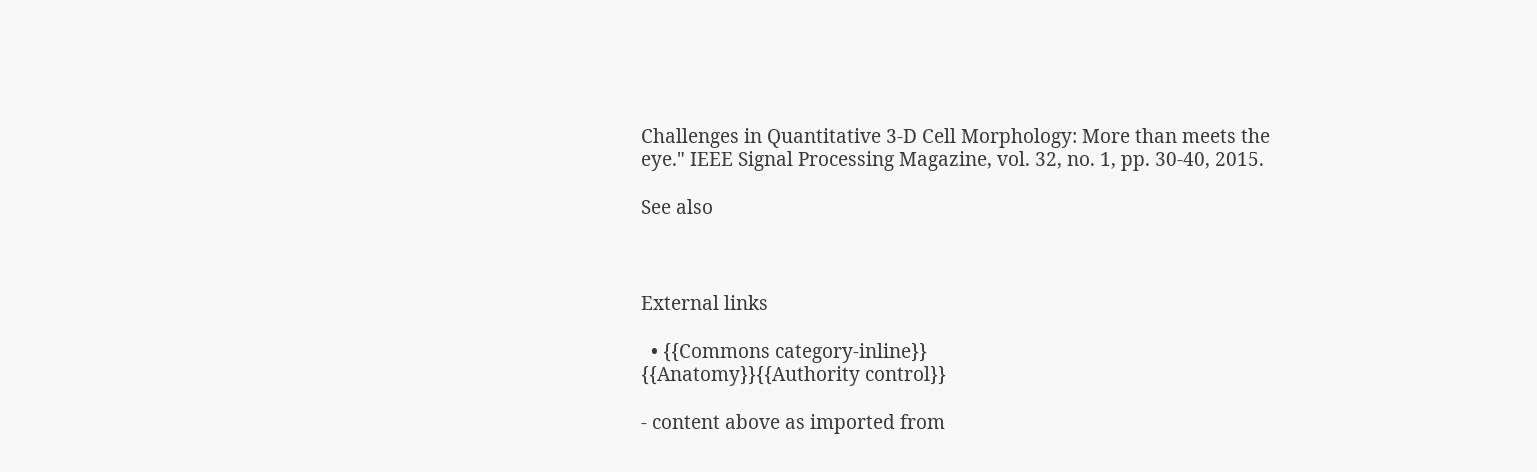Challenges in Quantitative 3-D Cell Morphology: More than meets the eye." IEEE Signal Processing Magazine, vol. 32, no. 1, pp. 30-40, 2015.

See also



External links

  • {{Commons category-inline}}
{{Anatomy}}{{Authority control}}

- content above as imported from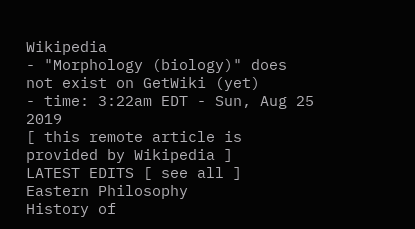Wikipedia
- "Morphology (biology)" does not exist on GetWiki (yet)
- time: 3:22am EDT - Sun, Aug 25 2019
[ this remote article is provided by Wikipedia ]
LATEST EDITS [ see all ]
Eastern Philosophy
History of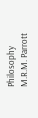Philosophy
M.R.M. Parrott